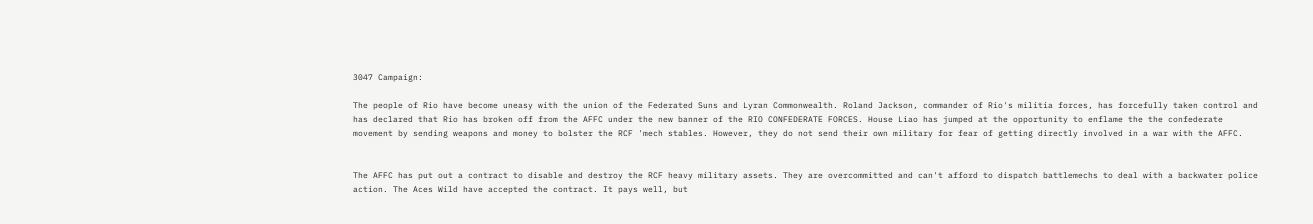3047 Campaign:

The people of Rio have become uneasy with the union of the Federated Suns and Lyran Commonwealth. Roland Jackson, commander of Rio's militia forces, has forcefully taken control and has declared that Rio has broken off from the AFFC under the new banner of the RIO CONFEDERATE FORCES. House Liao has jumped at the opportunity to enflame the the confederate movement by sending weapons and money to bolster the RCF 'mech stables. However, they do not send their own military for fear of getting directly involved in a war with the AFFC.


The AFFC has put out a contract to disable and destroy the RCF heavy military assets. They are overcommitted and can't afford to dispatch battlemechs to deal with a backwater police action. The Aces Wild have accepted the contract. It pays well, but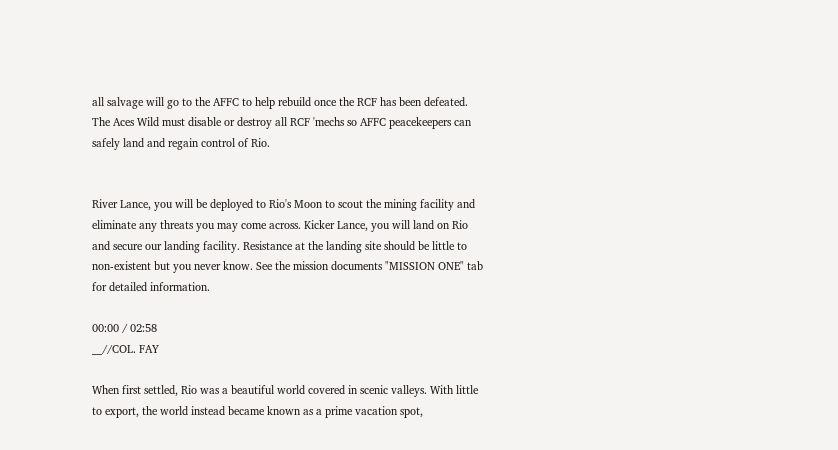all salvage will go to the AFFC to help rebuild once the RCF has been defeated. The Aces Wild must disable or destroy all RCF 'mechs so AFFC peacekeepers can safely land and regain control of Rio.


River Lance, you will be deployed to Rio's Moon to scout the mining facility and eliminate any threats you may come across. Kicker Lance, you will land on Rio and secure our landing facility. Resistance at the landing site should be little to non-existent but you never know. See the mission documents "MISSION ONE" tab for detailed information.

00:00 / 02:58
__//COL. FAY

When first settled, Rio was a beautiful world covered in scenic valleys. With little to export, the world instead became known as a prime vacation spot,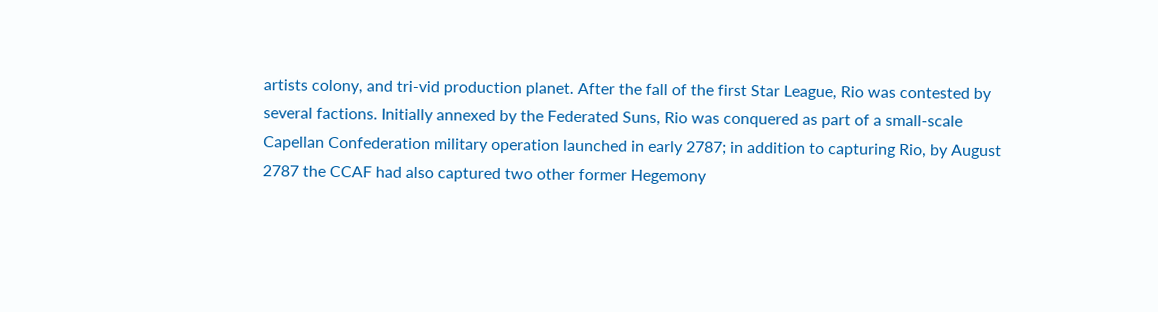artists colony, and tri-vid production planet. After the fall of the first Star League, Rio was contested by several factions. Initially annexed by the Federated Suns, Rio was conquered as part of a small-scale Capellan Confederation military operation launched in early 2787; in addition to capturing Rio, by August 2787 the CCAF had also captured two other former Hegemony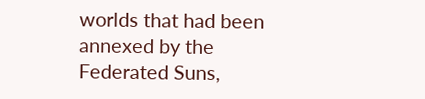worlds that had been annexed by the Federated Suns,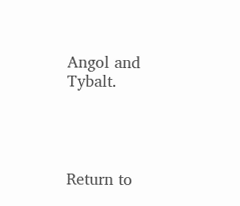Angol and Tybalt.




Return to